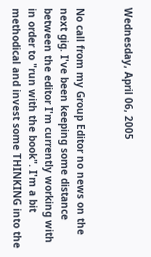Wednesday, April 06, 2005


No call from my Group Editor no news on the next gig. I've been keeping some distance between the editor I'm currently working with in order to "run with the book". I'm a bit methodical and invest some THINKING into the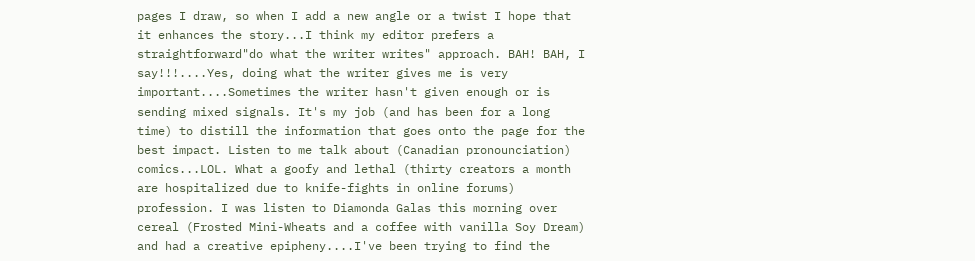pages I draw, so when I add a new angle or a twist I hope that it enhances the story...I think my editor prefers a straightforward"do what the writer writes" approach. BAH! BAH, I say!!!....Yes, doing what the writer gives me is very important....Sometimes the writer hasn't given enough or is sending mixed signals. It's my job (and has been for a long time) to distill the information that goes onto the page for the best impact. Listen to me talk about (Canadian pronounciation) comics...LOL. What a goofy and lethal (thirty creators a month are hospitalized due to knife-fights in online forums) profession. I was listen to Diamonda Galas this morning over cereal (Frosted Mini-Wheats and a coffee with vanilla Soy Dream) and had a creative epipheny....I've been trying to find the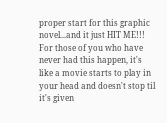proper start for this graphic novel...and it just HIT ME!!! For those of you who have never had this happen, it's like a movie starts to play in your head and doesn't stop til it's given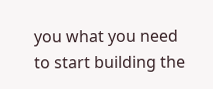you what you need to start building the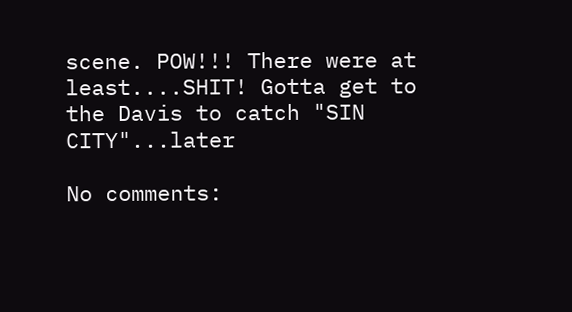scene. POW!!! There were at least....SHIT! Gotta get to the Davis to catch "SIN CITY"...later

No comments: